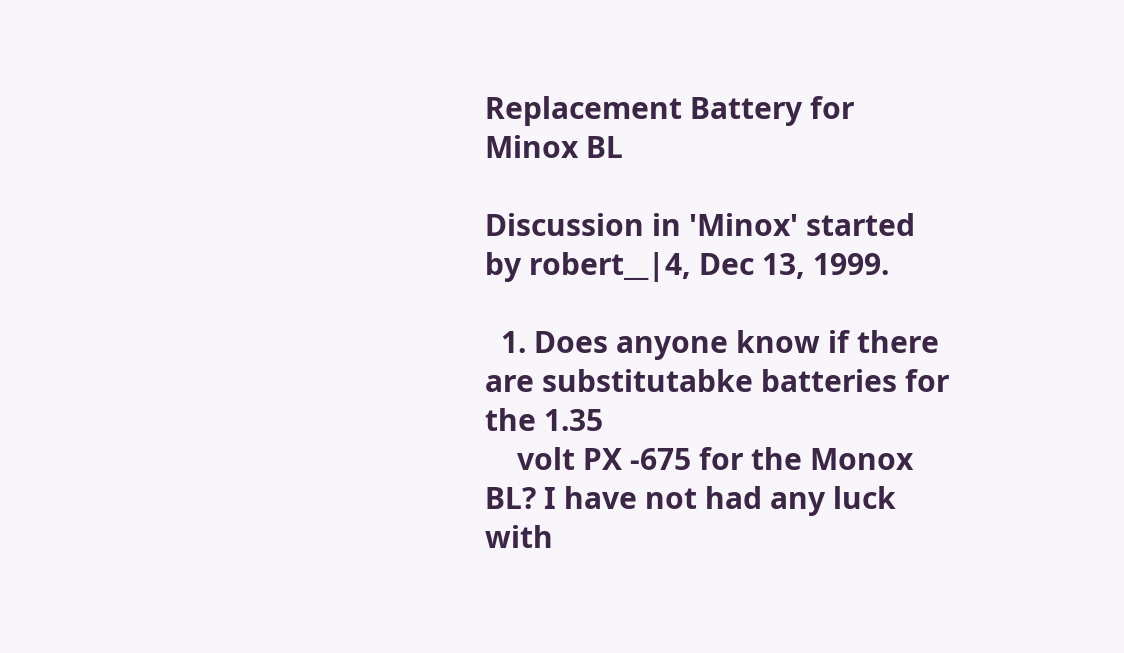Replacement Battery for Minox BL

Discussion in 'Minox' started by robert__|4, Dec 13, 1999.

  1. Does anyone know if there are substitutabke batteries for the 1.35
    volt PX -675 for the Monox BL? I have not had any luck with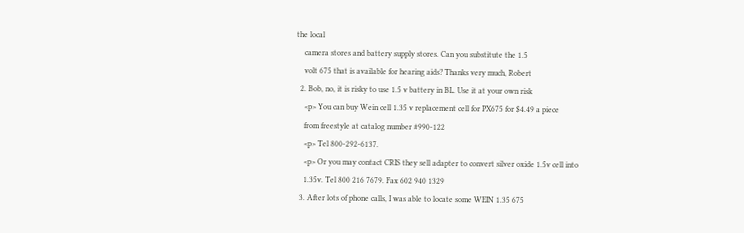the local
    camera stores and battery supply stores. Can you substitute the 1.5
    volt 675 that is available for hearing aids? Thanks very much, Robert
  2. Bob, no, it is risky to use 1.5 v battery in BL. Use it at your own risk
    <p> You can buy Wein cell 1.35 v replacement cell for PX675 for $4.49 a piece
    from freestyle at catalog number #990-122
    <p> Tel 800-292-6137.
    <p> Or you may contact CRIS they sell adapter to convert silver oxide 1.5v cell into
    1.35v. Tel 800 216 7679. Fax 602 940 1329
  3. After lots of phone calls, I was able to locate some WEIN 1.35 675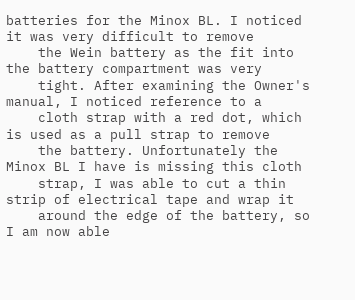batteries for the Minox BL. I noticed it was very difficult to remove
    the Wein battery as the fit into the battery compartment was very
    tight. After examining the Owner's manual, I noticed reference to a
    cloth strap with a red dot, which is used as a pull strap to remove
    the battery. Unfortunately the Minox BL I have is missing this cloth
    strap, I was able to cut a thin strip of electrical tape and wrap it
    around the edge of the battery, so I am now able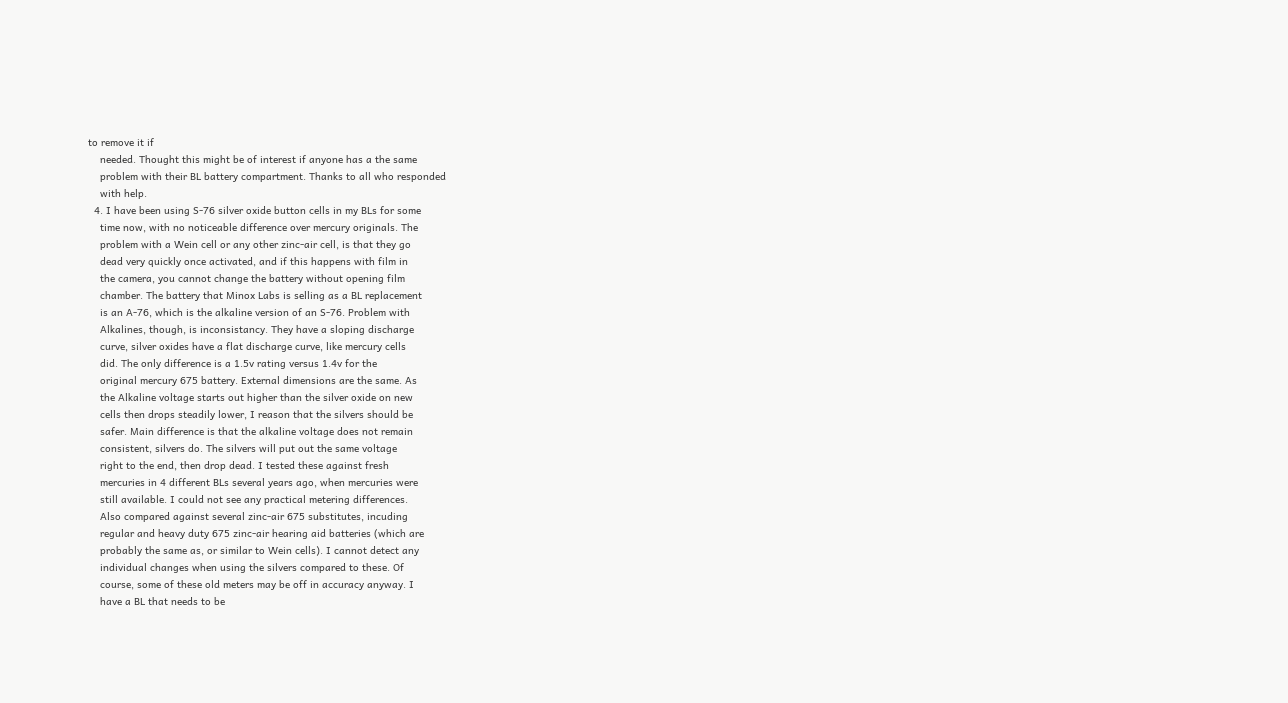to remove it if
    needed. Thought this might be of interest if anyone has a the same
    problem with their BL battery compartment. Thanks to all who responded
    with help.
  4. I have been using S-76 silver oxide button cells in my BLs for some
    time now, with no noticeable difference over mercury originals. The
    problem with a Wein cell or any other zinc-air cell, is that they go
    dead very quickly once activated, and if this happens with film in
    the camera, you cannot change the battery without opening film
    chamber. The battery that Minox Labs is selling as a BL replacement
    is an A-76, which is the alkaline version of an S-76. Problem with
    Alkalines, though, is inconsistancy. They have a sloping discharge
    curve, silver oxides have a flat discharge curve, like mercury cells
    did. The only difference is a 1.5v rating versus 1.4v for the
    original mercury 675 battery. External dimensions are the same. As
    the Alkaline voltage starts out higher than the silver oxide on new
    cells then drops steadily lower, I reason that the silvers should be
    safer. Main difference is that the alkaline voltage does not remain
    consistent, silvers do. The silvers will put out the same voltage
    right to the end, then drop dead. I tested these against fresh
    mercuries in 4 different BLs several years ago, when mercuries were
    still available. I could not see any practical metering differences.
    Also compared against several zinc-air 675 substitutes, incuding
    regular and heavy duty 675 zinc-air hearing aid batteries (which are
    probably the same as, or similar to Wein cells). I cannot detect any
    individual changes when using the silvers compared to these. Of
    course, some of these old meters may be off in accuracy anyway. I
    have a BL that needs to be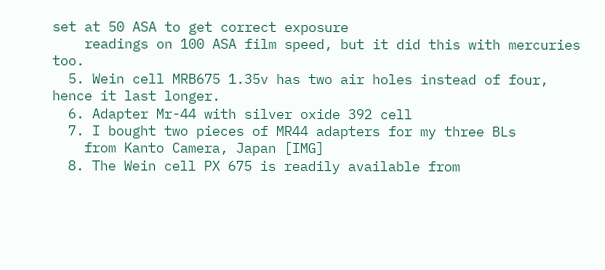set at 50 ASA to get correct exposure
    readings on 100 ASA film speed, but it did this with mercuries too.
  5. Wein cell MRB675 1.35v has two air holes instead of four, hence it last longer.
  6. Adapter Mr-44 with silver oxide 392 cell
  7. I bought two pieces of MR44 adapters for my three BLs
    from Kanto Camera, Japan [IMG]
  8. The Wein cell PX 675 is readily available from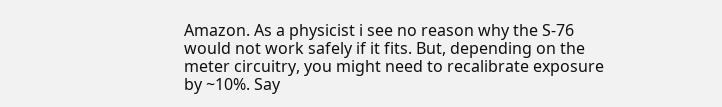Amazon. As a physicist i see no reason why the S-76 would not work safely if it fits. But, depending on the meter circuitry, you might need to recalibrate exposure by ~10%. Say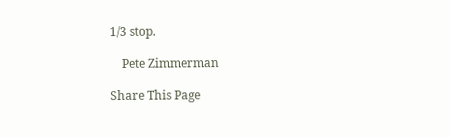1/3 stop.

    Pete Zimmerman

Share This Page